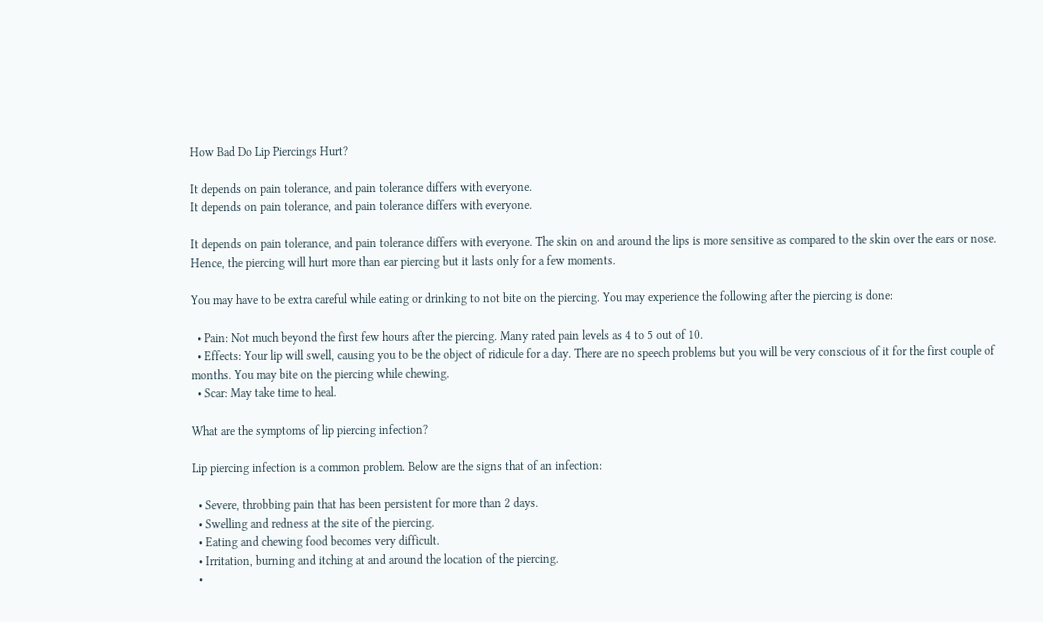How Bad Do Lip Piercings Hurt?

It depends on pain tolerance, and pain tolerance differs with everyone.
It depends on pain tolerance, and pain tolerance differs with everyone.

It depends on pain tolerance, and pain tolerance differs with everyone. The skin on and around the lips is more sensitive as compared to the skin over the ears or nose. Hence, the piercing will hurt more than ear piercing but it lasts only for a few moments.

You may have to be extra careful while eating or drinking to not bite on the piercing. You may experience the following after the piercing is done:

  • Pain: Not much beyond the first few hours after the piercing. Many rated pain levels as 4 to 5 out of 10.
  • Effects: Your lip will swell, causing you to be the object of ridicule for a day. There are no speech problems but you will be very conscious of it for the first couple of months. You may bite on the piercing while chewing.
  • Scar: May take time to heal.

What are the symptoms of lip piercing infection?

Lip piercing infection is a common problem. Below are the signs that of an infection:

  • Severe, throbbing pain that has been persistent for more than 2 days.
  • Swelling and redness at the site of the piercing.
  • Eating and chewing food becomes very difficult.
  • Irritation, burning and itching at and around the location of the piercing.
  •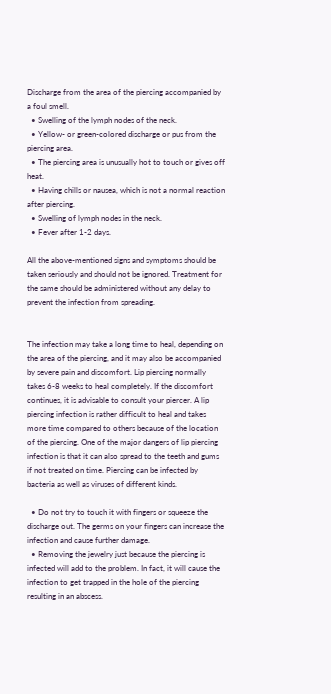Discharge from the area of the piercing accompanied by a foul smell.
  • Swelling of the lymph nodes of the neck.
  • Yellow- or green-colored discharge or pus from the piercing area.
  • The piercing area is unusually hot to touch or gives off heat.
  • Having chills or nausea, which is not a normal reaction after piercing.
  • Swelling of lymph nodes in the neck.
  • Fever after 1-2 days.

All the above-mentioned signs and symptoms should be taken seriously and should not be ignored. Treatment for the same should be administered without any delay to prevent the infection from spreading.


The infection may take a long time to heal, depending on the area of the piercing, and it may also be accompanied by severe pain and discomfort. Lip piercing normally takes 6-8 weeks to heal completely. If the discomfort continues, it is advisable to consult your piercer. A lip piercing infection is rather difficult to heal and takes more time compared to others because of the location of the piercing. One of the major dangers of lip piercing infection is that it can also spread to the teeth and gums if not treated on time. Piercing can be infected by bacteria as well as viruses of different kinds.

  • Do not try to touch it with fingers or squeeze the discharge out. The germs on your fingers can increase the infection and cause further damage.
  • Removing the jewelry just because the piercing is infected will add to the problem. In fact, it will cause the infection to get trapped in the hole of the piercing resulting in an abscess.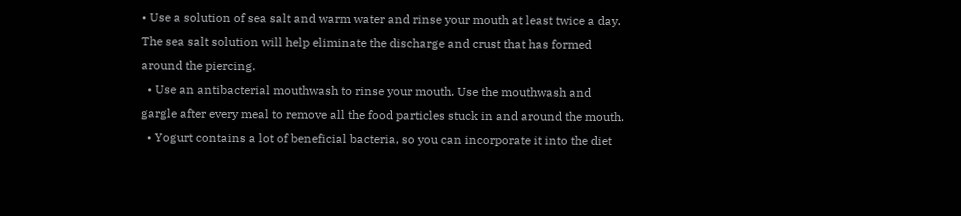• Use a solution of sea salt and warm water and rinse your mouth at least twice a day. The sea salt solution will help eliminate the discharge and crust that has formed around the piercing.
  • Use an antibacterial mouthwash to rinse your mouth. Use the mouthwash and gargle after every meal to remove all the food particles stuck in and around the mouth.
  • Yogurt contains a lot of beneficial bacteria, so you can incorporate it into the diet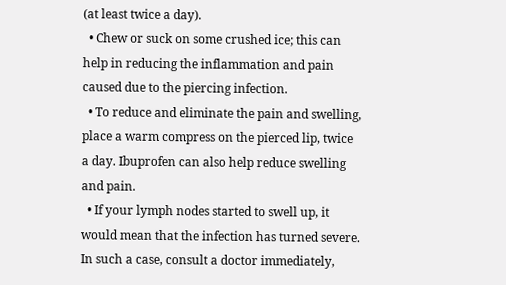(at least twice a day).
  • Chew or suck on some crushed ice; this can help in reducing the inflammation and pain caused due to the piercing infection.
  • To reduce and eliminate the pain and swelling, place a warm compress on the pierced lip, twice a day. Ibuprofen can also help reduce swelling and pain.
  • If your lymph nodes started to swell up, it would mean that the infection has turned severe. In such a case, consult a doctor immediately,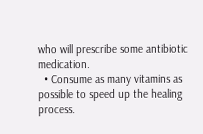who will prescribe some antibiotic medication.
  • Consume as many vitamins as possible to speed up the healing process.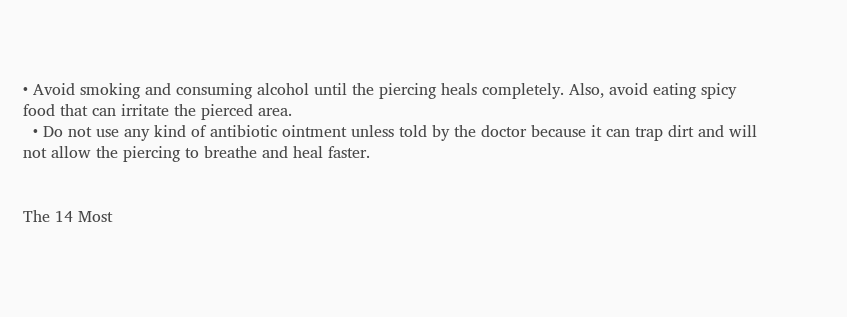• Avoid smoking and consuming alcohol until the piercing heals completely. Also, avoid eating spicy food that can irritate the pierced area.
  • Do not use any kind of antibiotic ointment unless told by the doctor because it can trap dirt and will not allow the piercing to breathe and heal faster.


The 14 Most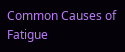Common Causes of Fatigue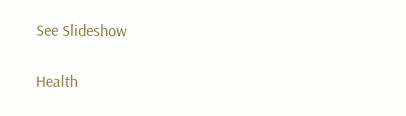See Slideshow

Health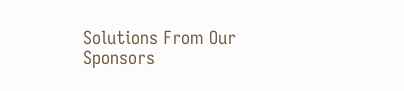Solutions From Our Sponsors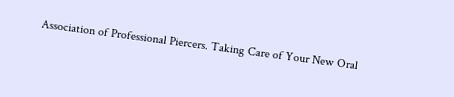Association of Professional Piercers. Taking Care of Your New Oral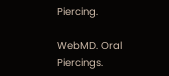Piercing.

WebMD. Oral Piercings.